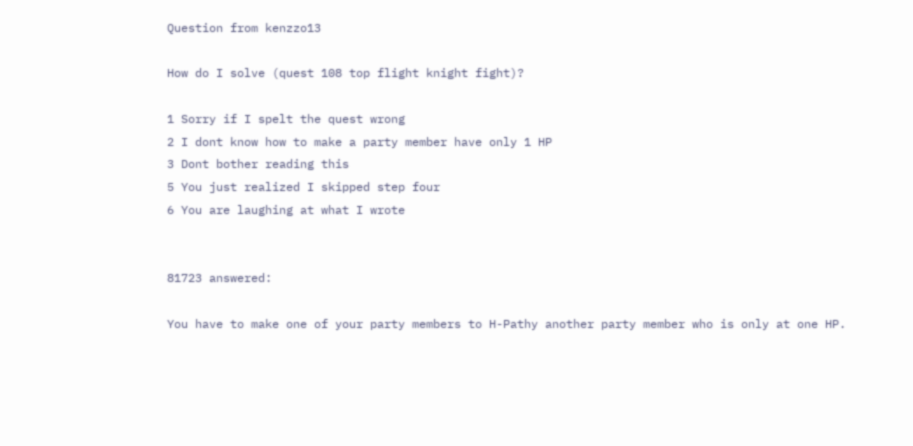Question from kenzzo13

How do I solve (quest 108 top flight knight fight)?

1 Sorry if I spelt the quest wrong
2 I dont know how to make a party member have only 1 HP
3 Dont bother reading this
5 You just realized I skipped step four
6 You are laughing at what I wrote


81723 answered:

You have to make one of your party members to H-Pathy another party member who is only at one HP.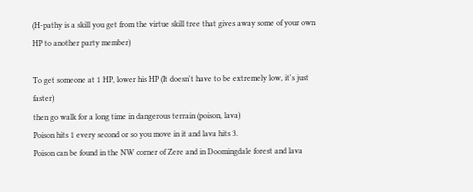(H-pathy is a skill you get from the virtue skill tree that gives away some of your own HP to another party member)

To get someone at 1 HP, lower his HP (It doesn't have to be extremely low, it's just faster)
then go walk for a long time in dangerous terrain (poison, lava)
Poison hits 1 every second or so you move in it and lava hits 3.
Poison can be found in the NW corner of Zere and in Doomingdale forest and lava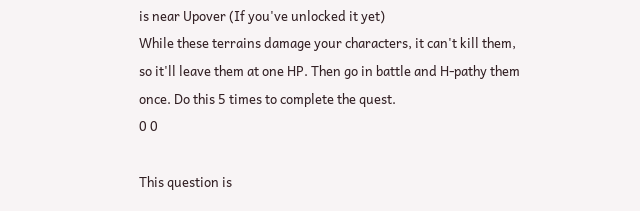is near Upover (If you've unlocked it yet)
While these terrains damage your characters, it can't kill them, so it'll leave them at one HP. Then go in battle and H-pathy them once. Do this 5 times to complete the quest.
0 0

This question is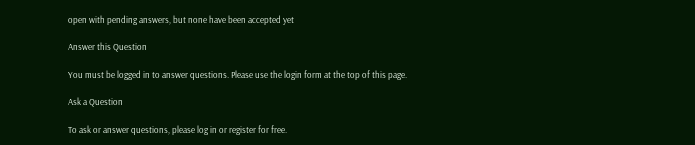open with pending answers, but none have been accepted yet

Answer this Question

You must be logged in to answer questions. Please use the login form at the top of this page.

Ask a Question

To ask or answer questions, please log in or register for free.